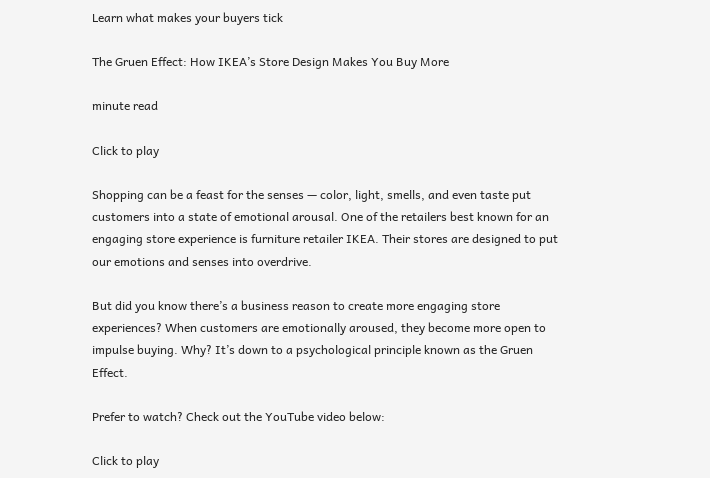Learn what makes your buyers tick

The Gruen Effect: How IKEA’s Store Design Makes You Buy More

minute read

Click to play

Shopping can be a feast for the senses — color, light, smells, and even taste put customers into a state of emotional arousal. One of the retailers best known for an engaging store experience is furniture retailer IKEA. Their stores are designed to put our emotions and senses into overdrive.

But did you know there’s a business reason to create more engaging store experiences? When customers are emotionally aroused, they become more open to impulse buying. Why? It’s down to a psychological principle known as the Gruen Effect.

Prefer to watch? Check out the YouTube video below:

Click to play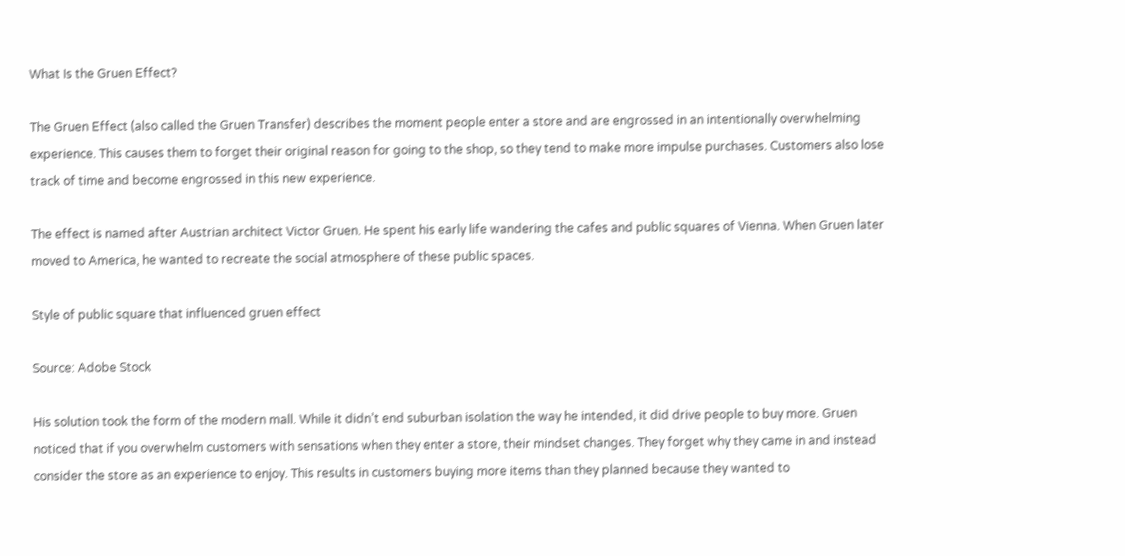What Is the Gruen Effect?

The Gruen Effect (also called the Gruen Transfer) describes the moment people enter a store and are engrossed in an intentionally overwhelming experience. This causes them to forget their original reason for going to the shop, so they tend to make more impulse purchases. Customers also lose track of time and become engrossed in this new experience.

The effect is named after Austrian architect Victor Gruen. He spent his early life wandering the cafes and public squares of Vienna. When Gruen later moved to America, he wanted to recreate the social atmosphere of these public spaces.

Style of public square that influenced gruen effect

Source: Adobe Stock

His solution took the form of the modern mall. While it didn’t end suburban isolation the way he intended, it did drive people to buy more. Gruen noticed that if you overwhelm customers with sensations when they enter a store, their mindset changes. They forget why they came in and instead consider the store as an experience to enjoy. This results in customers buying more items than they planned because they wanted to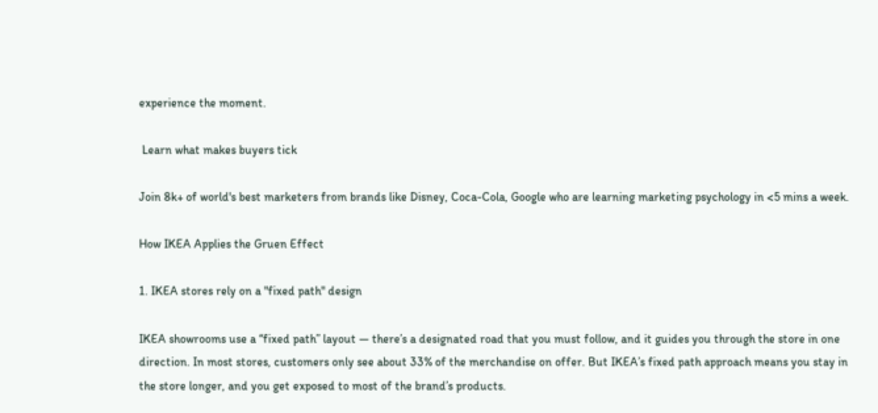experience the moment.

 Learn what makes buyers tick

Join 8k+ of world's best marketers from brands like Disney, Coca-Cola, Google who are learning marketing psychology in <5 mins a week.

How IKEA Applies the Gruen Effect

1. IKEA stores rely on a "fixed path" design

IKEA showrooms use a “fixed path” layout — there’s a designated road that you must follow, and it guides you through the store in one direction. In most stores, customers only see about 33% of the merchandise on offer. But IKEA’s fixed path approach means you stay in the store longer, and you get exposed to most of the brand’s products.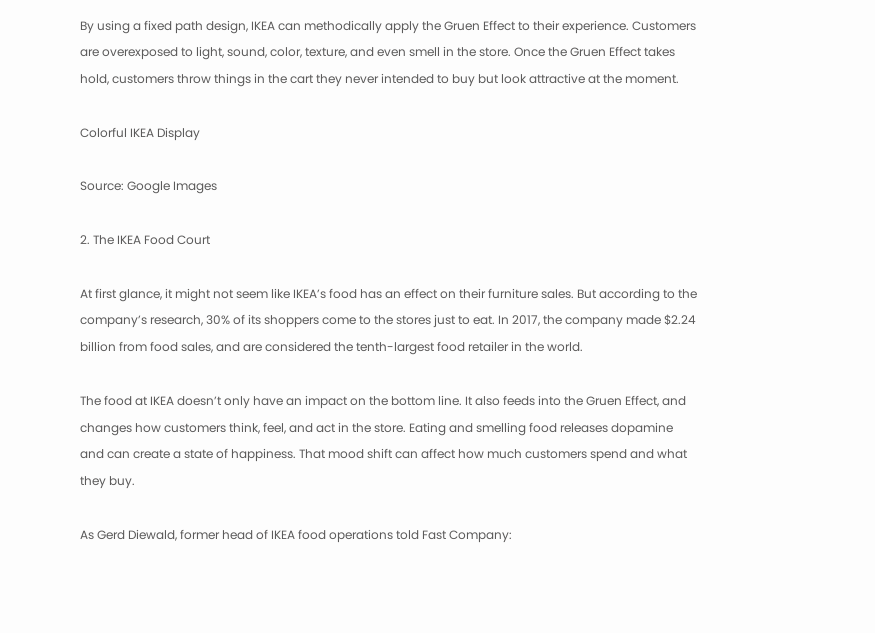By using a fixed path design, IKEA can methodically apply the Gruen Effect to their experience. Customers are overexposed to light, sound, color, texture, and even smell in the store. Once the Gruen Effect takes hold, customers throw things in the cart they never intended to buy but look attractive at the moment.

Colorful IKEA Display

Source: Google Images

2. The IKEA Food Court

At first glance, it might not seem like IKEA’s food has an effect on their furniture sales. But according to the company’s research, 30% of its shoppers come to the stores just to eat. In 2017, the company made $2.24 billion from food sales, and are considered the tenth-largest food retailer in the world.

The food at IKEA doesn’t only have an impact on the bottom line. It also feeds into the Gruen Effect, and changes how customers think, feel, and act in the store. Eating and smelling food releases dopamine and can create a state of happiness. That mood shift can affect how much customers spend and what they buy.

As Gerd Diewald, former head of IKEA food operations told Fast Company: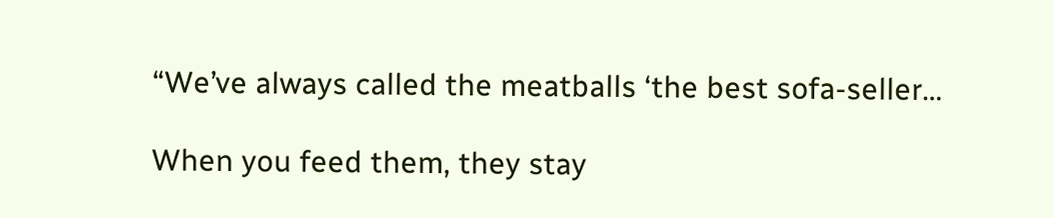“We’ve always called the meatballs ‘the best sofa-seller…

When you feed them, they stay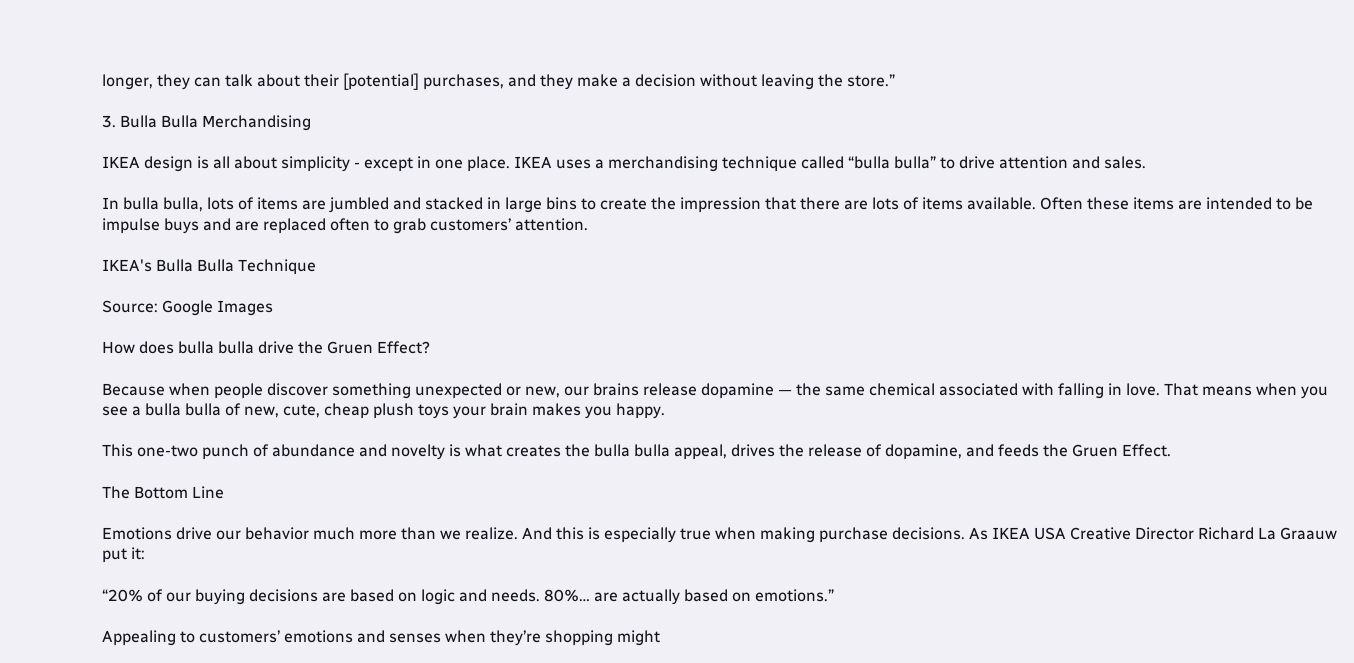longer, they can talk about their [potential] purchases, and they make a decision without leaving the store.”

3. Bulla Bulla Merchandising

IKEA design is all about simplicity - except in one place. IKEA uses a merchandising technique called “bulla bulla” to drive attention and sales.

In bulla bulla, lots of items are jumbled and stacked in large bins to create the impression that there are lots of items available. Often these items are intended to be impulse buys and are replaced often to grab customers’ attention.

IKEA's Bulla Bulla Technique

Source: Google Images

How does bulla bulla drive the Gruen Effect?

Because when people discover something unexpected or new, our brains release dopamine — the same chemical associated with falling in love. That means when you see a bulla bulla of new, cute, cheap plush toys your brain makes you happy.

This one-two punch of abundance and novelty is what creates the bulla bulla appeal, drives the release of dopamine, and feeds the Gruen Effect.

The Bottom Line

Emotions drive our behavior much more than we realize. And this is especially true when making purchase decisions. As IKEA USA Creative Director Richard La Graauw put it:

“20% of our buying decisions are based on logic and needs. 80%… are actually based on emotions.”

Appealing to customers’ emotions and senses when they’re shopping might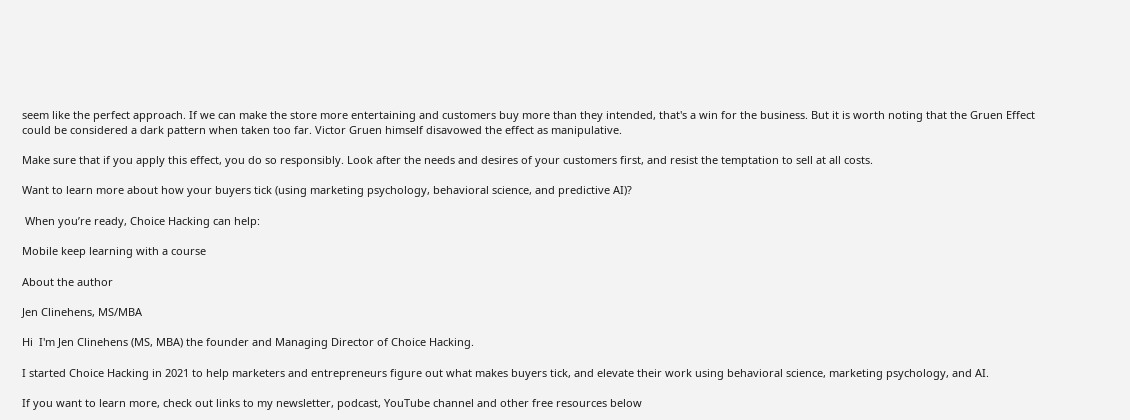seem like the perfect approach. If we can make the store more entertaining and customers buy more than they intended, that's a win for the business. But it is worth noting that the Gruen Effect could be considered a dark pattern when taken too far. Victor Gruen himself disavowed the effect as manipulative.

Make sure that if you apply this effect, you do so responsibly. Look after the needs and desires of your customers first, and resist the temptation to sell at all costs.

Want to learn more about how your buyers tick (using marketing psychology, behavioral science, and predictive AI)?

 When you’re ready, Choice Hacking can help:

Mobile keep learning with a course

About the author

Jen Clinehens, MS/MBA

Hi  I'm Jen Clinehens (MS, MBA) the founder and Managing Director of Choice Hacking.

I started Choice Hacking in 2021 to help marketers and entrepreneurs figure out what makes buyers tick, and elevate their work using behavioral science, marketing psychology, and AI.

If you want to learn more, check out links to my newsletter, podcast, YouTube channel and other free resources below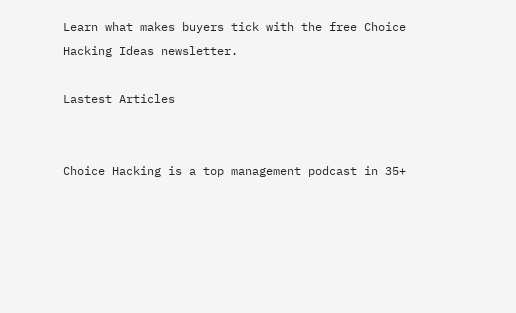Learn what makes buyers tick with the free Choice Hacking Ideas newsletter.

Lastest Articles


Choice Hacking is a top management podcast in 35+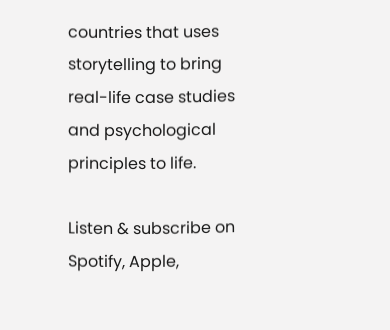countries that uses storytelling to bring real-life case studies and psychological principles to life.

Listen & subscribe on Spotify, Apple,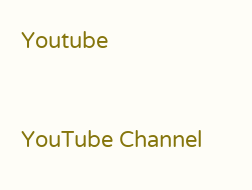Youtube


YouTube Channel